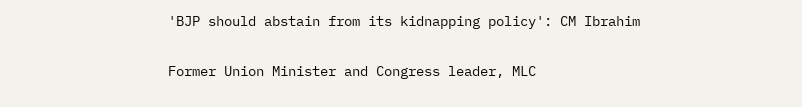'BJP should abstain from its kidnapping policy': CM Ibrahim

Former Union Minister and Congress leader, MLC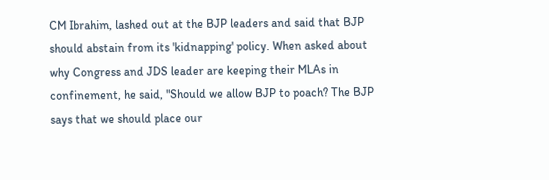CM Ibrahim, lashed out at the BJP leaders and said that BJP should abstain from its 'kidnapping' policy. When asked about why Congress and JDS leader are keeping their MLAs in confinement, he said, "Should we allow BJP to poach? The BJP says that we should place our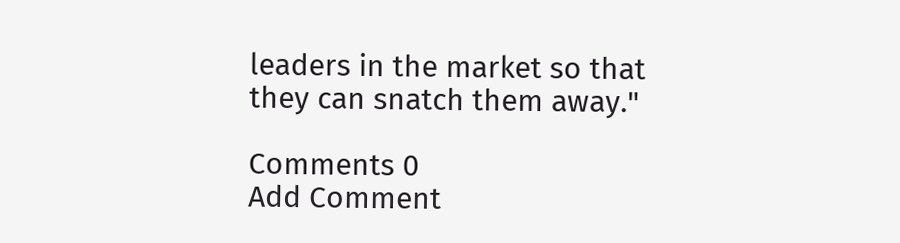leaders in the market so that they can snatch them away."

Comments 0
Add Comment